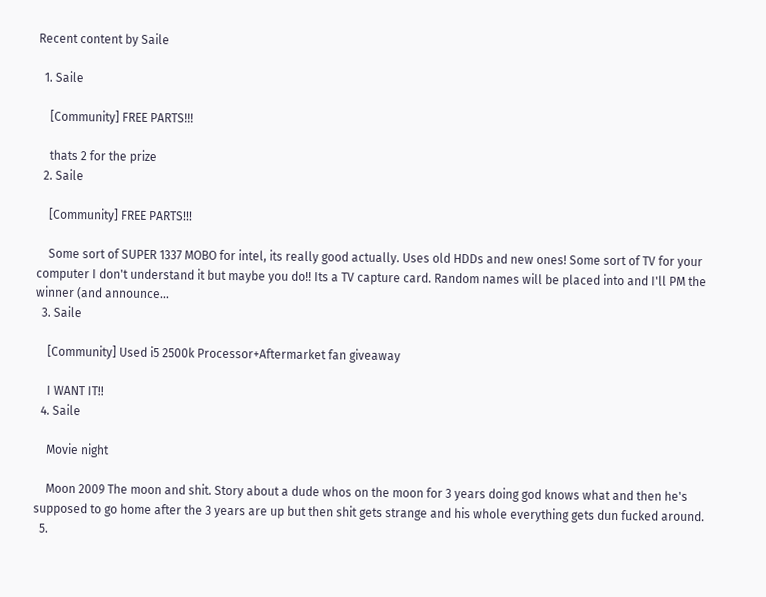Recent content by Saile

  1. Saile

    [Community] FREE PARTS!!!

    thats 2 for the prize
  2. Saile

    [Community] FREE PARTS!!!

    Some sort of SUPER 1337 MOBO for intel, its really good actually. Uses old HDDs and new ones! Some sort of TV for your computer I don't understand it but maybe you do!! Its a TV capture card. Random names will be placed into and I'll PM the winner (and announce...
  3. Saile

    [Community] Used i5 2500k Processor+Aftermarket fan giveaway

    I WANT IT!!
  4. Saile

    Movie night

    Moon 2009 The moon and shit. Story about a dude whos on the moon for 3 years doing god knows what and then he's supposed to go home after the 3 years are up but then shit gets strange and his whole everything gets dun fucked around.
  5.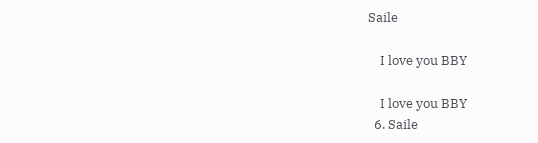Saile

    I love you BBY

    I love you BBY
  6. Saile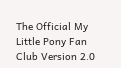The Official My Little Pony Fan Club Version 2.0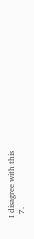I disagree with this
  7.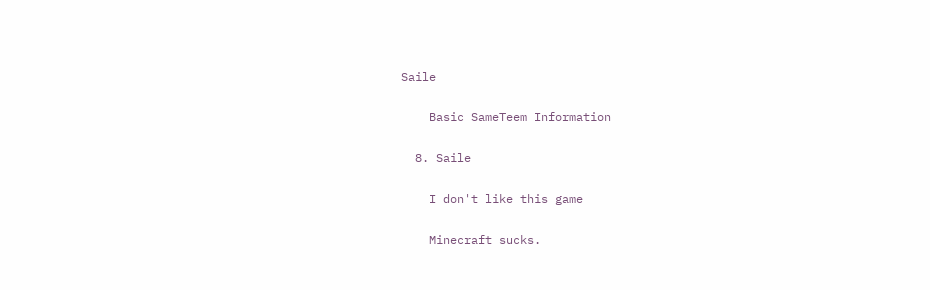Saile

    Basic SameTeem Information

  8. Saile

    I don't like this game

    Minecraft sucks.